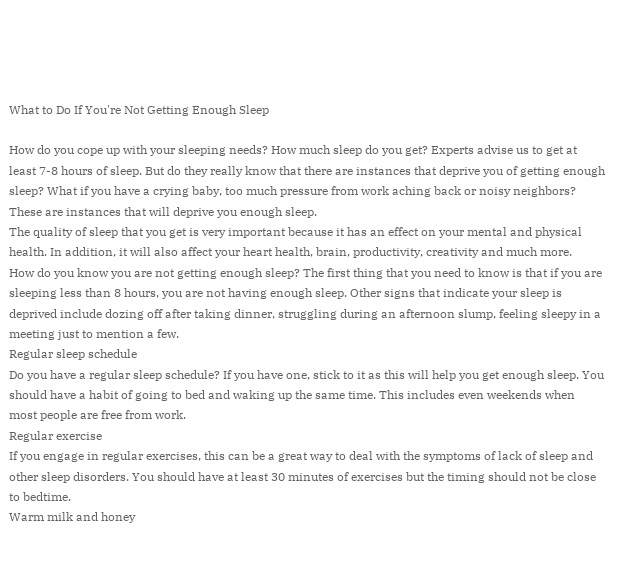What to Do If You're Not Getting Enough Sleep

How do you cope up with your sleeping needs? How much sleep do you get? Experts advise us to get at least 7-8 hours of sleep. But do they really know that there are instances that deprive you of getting enough sleep? What if you have a crying baby, too much pressure from work aching back or noisy neighbors? These are instances that will deprive you enough sleep.
The quality of sleep that you get is very important because it has an effect on your mental and physical health. In addition, it will also affect your heart health, brain, productivity, creativity and much more.
How do you know you are not getting enough sleep? The first thing that you need to know is that if you are sleeping less than 8 hours, you are not having enough sleep. Other signs that indicate your sleep is deprived include dozing off after taking dinner, struggling during an afternoon slump, feeling sleepy in a meeting just to mention a few.
Regular sleep schedule
Do you have a regular sleep schedule? If you have one, stick to it as this will help you get enough sleep. You should have a habit of going to bed and waking up the same time. This includes even weekends when most people are free from work.
Regular exercise
If you engage in regular exercises, this can be a great way to deal with the symptoms of lack of sleep and other sleep disorders. You should have at least 30 minutes of exercises but the timing should not be close to bedtime.
Warm milk and honey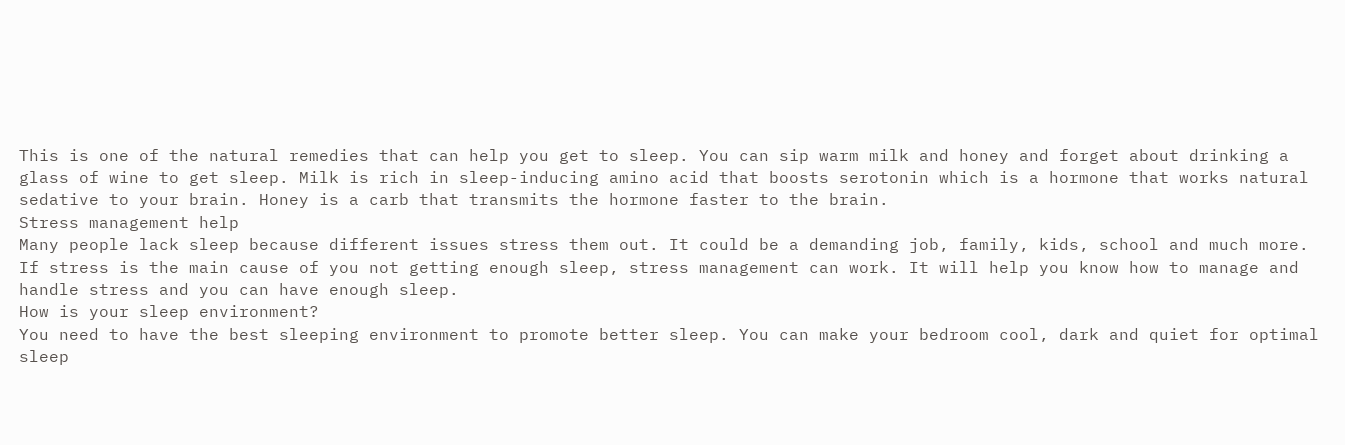This is one of the natural remedies that can help you get to sleep. You can sip warm milk and honey and forget about drinking a glass of wine to get sleep. Milk is rich in sleep-inducing amino acid that boosts serotonin which is a hormone that works natural sedative to your brain. Honey is a carb that transmits the hormone faster to the brain.
Stress management help
Many people lack sleep because different issues stress them out. It could be a demanding job, family, kids, school and much more. If stress is the main cause of you not getting enough sleep, stress management can work. It will help you know how to manage and handle stress and you can have enough sleep.
How is your sleep environment?
You need to have the best sleeping environment to promote better sleep. You can make your bedroom cool, dark and quiet for optimal sleep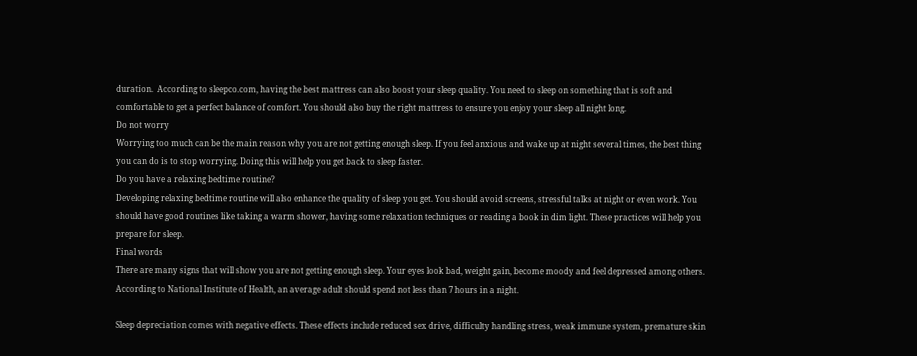duration.  According to sleepco.com, having the best mattress can also boost your sleep quality. You need to sleep on something that is soft and comfortable to get a perfect balance of comfort. You should also buy the right mattress to ensure you enjoy your sleep all night long.
Do not worry
Worrying too much can be the main reason why you are not getting enough sleep. If you feel anxious and wake up at night several times, the best thing you can do is to stop worrying. Doing this will help you get back to sleep faster.
Do you have a relaxing bedtime routine?
Developing relaxing bedtime routine will also enhance the quality of sleep you get. You should avoid screens, stressful talks at night or even work. You should have good routines like taking a warm shower, having some relaxation techniques or reading a book in dim light. These practices will help you prepare for sleep.
Final words
There are many signs that will show you are not getting enough sleep. Your eyes look bad, weight gain, become moody and feel depressed among others. According to National Institute of Health, an average adult should spend not less than 7 hours in a night.

Sleep depreciation comes with negative effects. These effects include reduced sex drive, difficulty handling stress, weak immune system, premature skin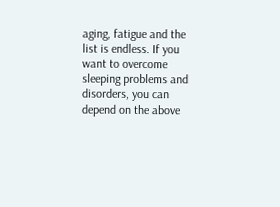aging, fatigue and the list is endless. If you want to overcome sleeping problems and disorders, you can depend on the above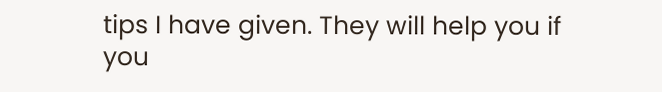tips I have given. They will help you if you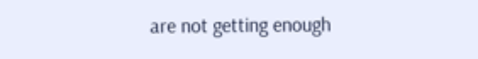are not getting enough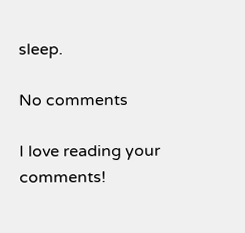sleep.

No comments

I love reading your comments!